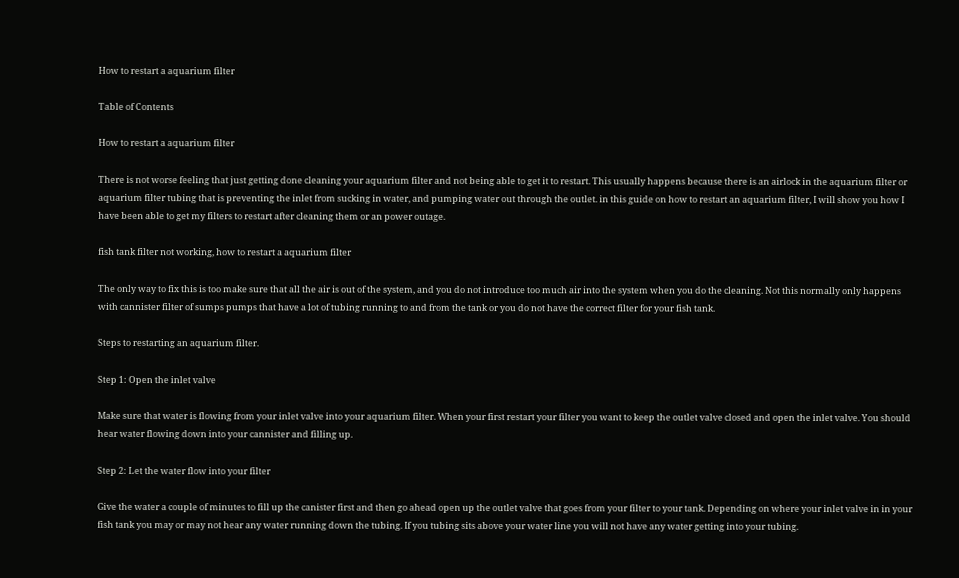How to restart a aquarium filter

Table of Contents

How to restart a aquarium filter

There is not worse feeling that just getting done cleaning your aquarium filter and not being able to get it to restart. This usually happens because there is an airlock in the aquarium filter or aquarium filter tubing that is preventing the inlet from sucking in water, and pumping water out through the outlet. in this guide on how to restart an aquarium filter, I will show you how I have been able to get my filters to restart after cleaning them or an power outage.

fish tank filter not working, how to restart a aquarium filter

The only way to fix this is too make sure that all the air is out of the system, and you do not introduce too much air into the system when you do the cleaning. Not this normally only happens with cannister filter of sumps pumps that have a lot of tubing running to and from the tank or you do not have the correct filter for your fish tank.

Steps to restarting an aquarium filter.

Step 1: Open the inlet valve

Make sure that water is flowing from your inlet valve into your aquarium filter. When your first restart your filter you want to keep the outlet valve closed and open the inlet valve. You should hear water flowing down into your cannister and filling up.

Step 2: Let the water flow into your filter

Give the water a couple of minutes to fill up the canister first and then go ahead open up the outlet valve that goes from your filter to your tank. Depending on where your inlet valve in in your fish tank you may or may not hear any water running down the tubing. If you tubing sits above your water line you will not have any water getting into your tubing.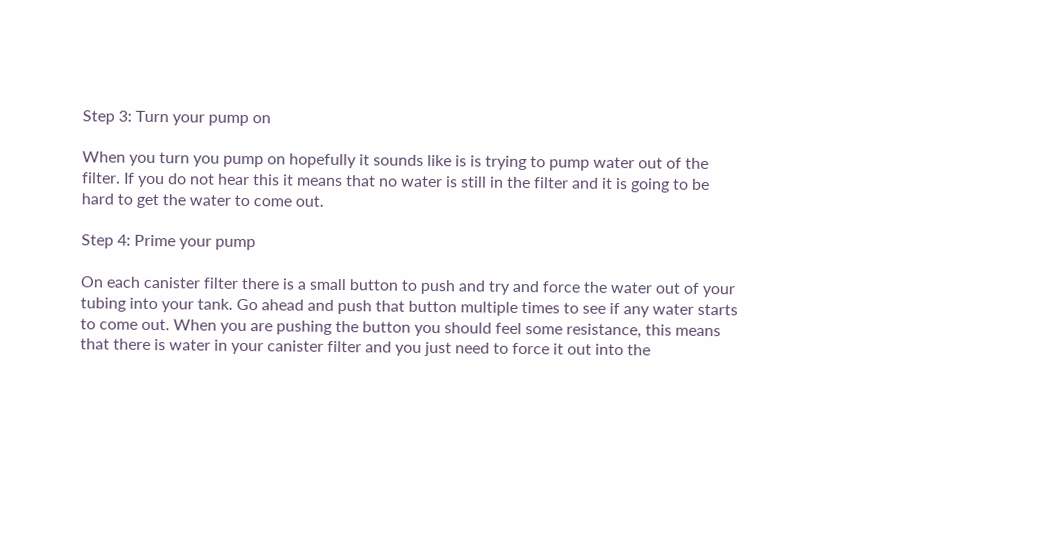Step 3: Turn your pump on

When you turn you pump on hopefully it sounds like is is trying to pump water out of the filter. If you do not hear this it means that no water is still in the filter and it is going to be hard to get the water to come out.

Step 4: Prime your pump

On each canister filter there is a small button to push and try and force the water out of your tubing into your tank. Go ahead and push that button multiple times to see if any water starts to come out. When you are pushing the button you should feel some resistance, this means that there is water in your canister filter and you just need to force it out into the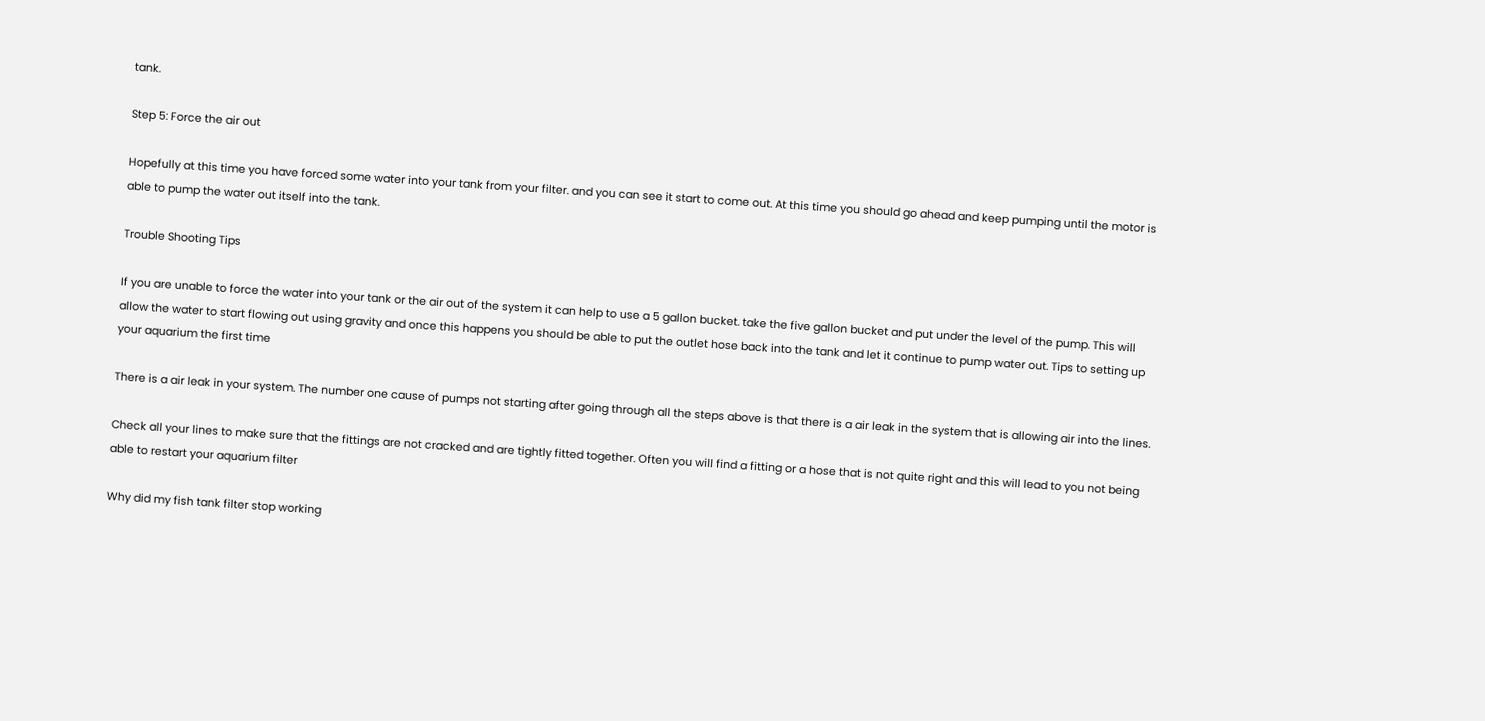tank.

Step 5: Force the air out

Hopefully at this time you have forced some water into your tank from your filter. and you can see it start to come out. At this time you should go ahead and keep pumping until the motor is able to pump the water out itself into the tank.

Trouble Shooting Tips

If you are unable to force the water into your tank or the air out of the system it can help to use a 5 gallon bucket. take the five gallon bucket and put under the level of the pump. This will allow the water to start flowing out using gravity and once this happens you should be able to put the outlet hose back into the tank and let it continue to pump water out. Tips to setting up your aquarium the first time

There is a air leak in your system. The number one cause of pumps not starting after going through all the steps above is that there is a air leak in the system that is allowing air into the lines.

Check all your lines to make sure that the fittings are not cracked and are tightly fitted together. Often you will find a fitting or a hose that is not quite right and this will lead to you not being able to restart your aquarium filter

Why did my fish tank filter stop working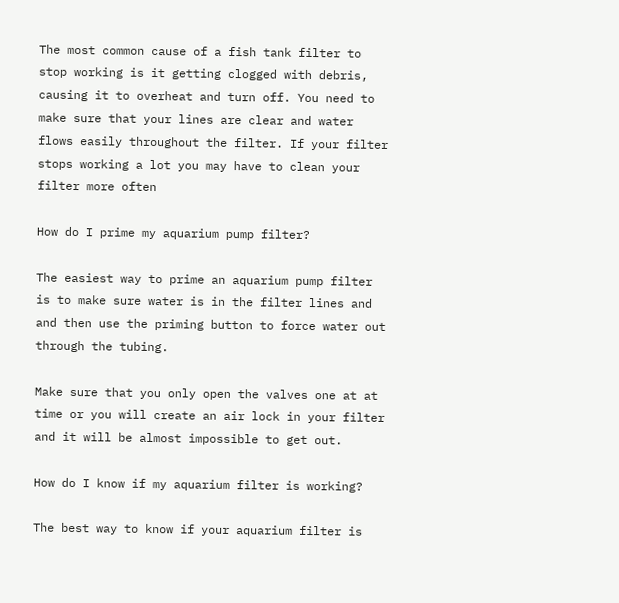The most common cause of a fish tank filter to stop working is it getting clogged with debris, causing it to overheat and turn off. You need to make sure that your lines are clear and water flows easily throughout the filter. If your filter stops working a lot you may have to clean your filter more often

How do I prime my aquarium pump filter?

The easiest way to prime an aquarium pump filter is to make sure water is in the filter lines and and then use the priming button to force water out through the tubing.

Make sure that you only open the valves one at at time or you will create an air lock in your filter and it will be almost impossible to get out.

How do I know if my aquarium filter is working?

The best way to know if your aquarium filter is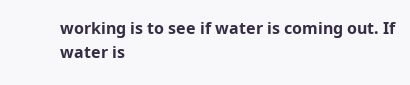working is to see if water is coming out. If water is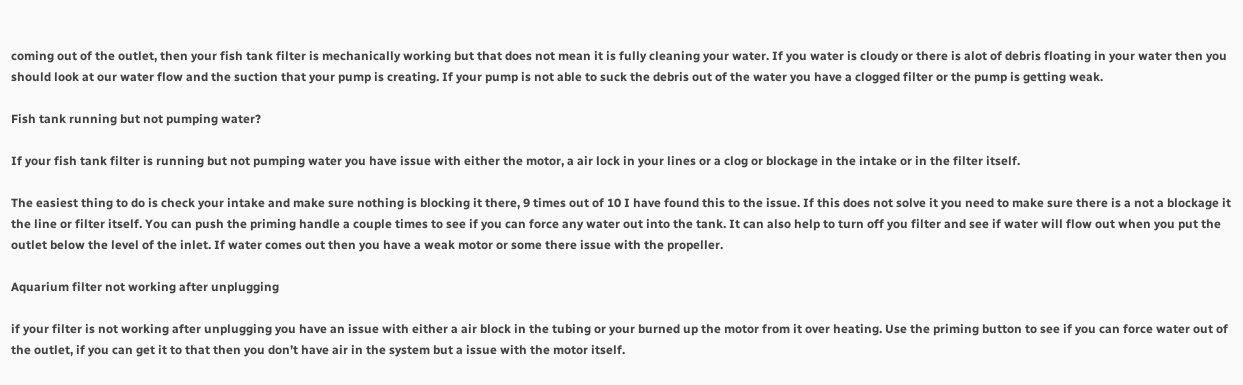coming out of the outlet, then your fish tank filter is mechanically working but that does not mean it is fully cleaning your water. If you water is cloudy or there is alot of debris floating in your water then you should look at our water flow and the suction that your pump is creating. If your pump is not able to suck the debris out of the water you have a clogged filter or the pump is getting weak.

Fish tank running but not pumping water?

If your fish tank filter is running but not pumping water you have issue with either the motor, a air lock in your lines or a clog or blockage in the intake or in the filter itself.

The easiest thing to do is check your intake and make sure nothing is blocking it there, 9 times out of 10 I have found this to the issue. If this does not solve it you need to make sure there is a not a blockage it the line or filter itself. You can push the priming handle a couple times to see if you can force any water out into the tank. It can also help to turn off you filter and see if water will flow out when you put the outlet below the level of the inlet. If water comes out then you have a weak motor or some there issue with the propeller.

Aquarium filter not working after unplugging

if your filter is not working after unplugging you have an issue with either a air block in the tubing or your burned up the motor from it over heating. Use the priming button to see if you can force water out of the outlet, if you can get it to that then you don’t have air in the system but a issue with the motor itself.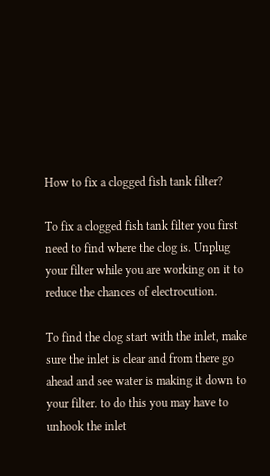How to fix a clogged fish tank filter?

To fix a clogged fish tank filter you first need to find where the clog is. Unplug your filter while you are working on it to reduce the chances of electrocution.

To find the clog start with the inlet, make sure the inlet is clear and from there go ahead and see water is making it down to your filter. to do this you may have to unhook the inlet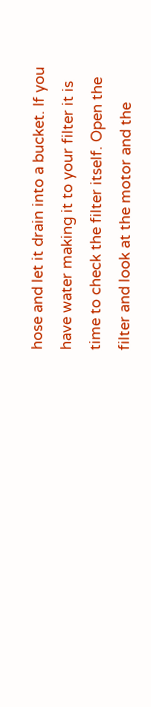hose and let it drain into a bucket. If you have water making it to your filter it is time to check the filter itself. Open the filter and look at the motor and the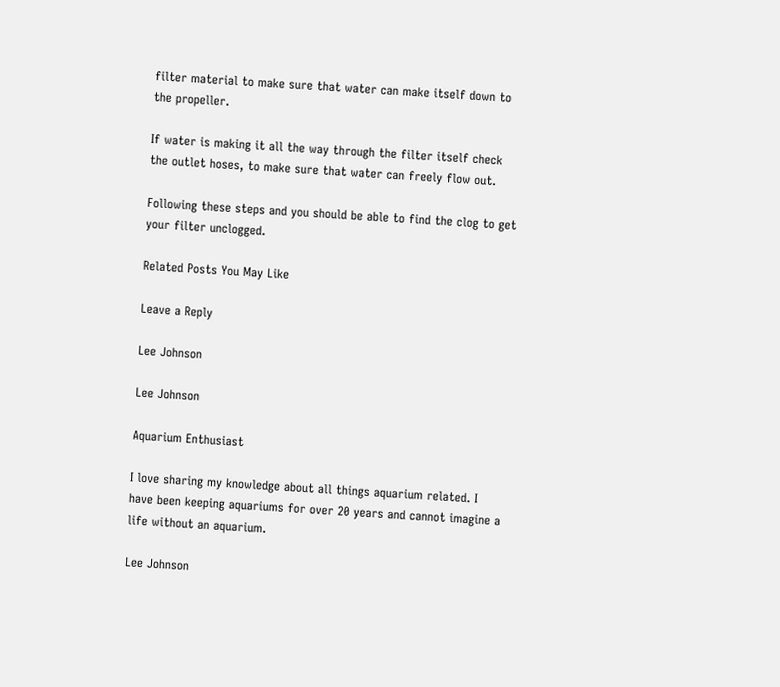filter material to make sure that water can make itself down to the propeller.

If water is making it all the way through the filter itself check the outlet hoses, to make sure that water can freely flow out.

Following these steps and you should be able to find the clog to get your filter unclogged.

Related Posts You May Like

Leave a Reply

Lee Johnson

Lee Johnson

Aquarium Enthusiast

I love sharing my knowledge about all things aquarium related. I have been keeping aquariums for over 20 years and cannot imagine a life without an aquarium.

Lee Johnson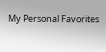My Personal Favorites